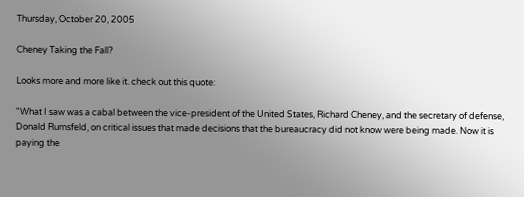Thursday, October 20, 2005

Cheney Taking the Fall?

Looks more and more like it. check out this quote:

"What I saw was a cabal between the vice-president of the United States, Richard Cheney, and the secretary of defense, Donald Rumsfeld, on critical issues that made decisions that the bureaucracy did not know were being made. Now it is paying the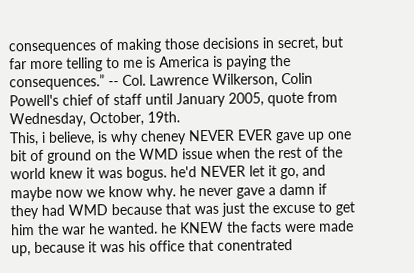consequences of making those decisions in secret, but far more telling to me is America is paying the consequences.” -- Col. Lawrence Wilkerson, Colin Powell's chief of staff until January 2005, quote from Wednesday, October, 19th.
This, i believe, is why cheney NEVER EVER gave up one bit of ground on the WMD issue when the rest of the world knew it was bogus. he'd NEVER let it go, and maybe now we know why. he never gave a damn if they had WMD because that was just the excuse to get him the war he wanted. he KNEW the facts were made up, because it was his office that conentrated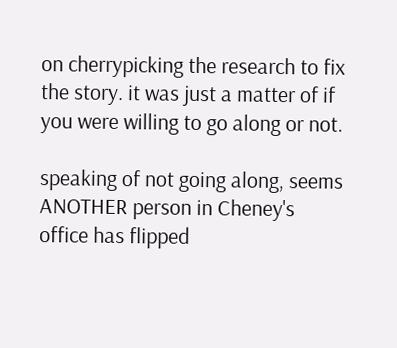on cherrypicking the research to fix the story. it was just a matter of if you were willing to go along or not.

speaking of not going along, seems ANOTHER person in Cheney's office has flipped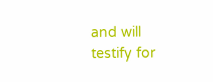and will testify for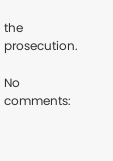the prosecution.

No comments: